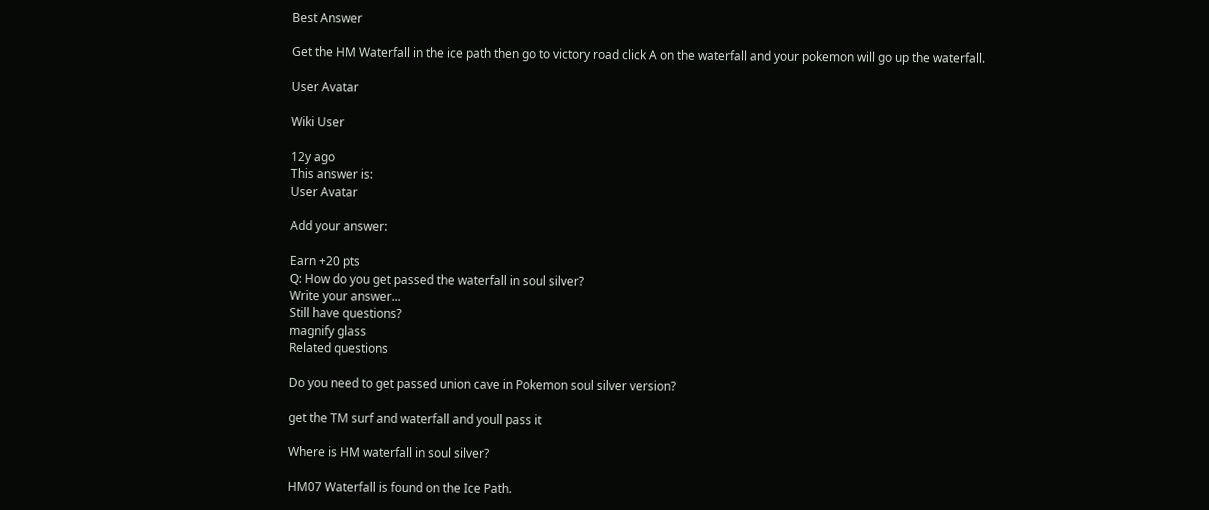Best Answer

Get the HM Waterfall in the ice path then go to victory road click A on the waterfall and your pokemon will go up the waterfall.

User Avatar

Wiki User

12y ago
This answer is:
User Avatar

Add your answer:

Earn +20 pts
Q: How do you get passed the waterfall in soul silver?
Write your answer...
Still have questions?
magnify glass
Related questions

Do you need to get passed union cave in Pokemon soul silver version?

get the TM surf and waterfall and youll pass it

Where is HM waterfall in soul silver?

HM07 Waterfall is found on the Ice Path.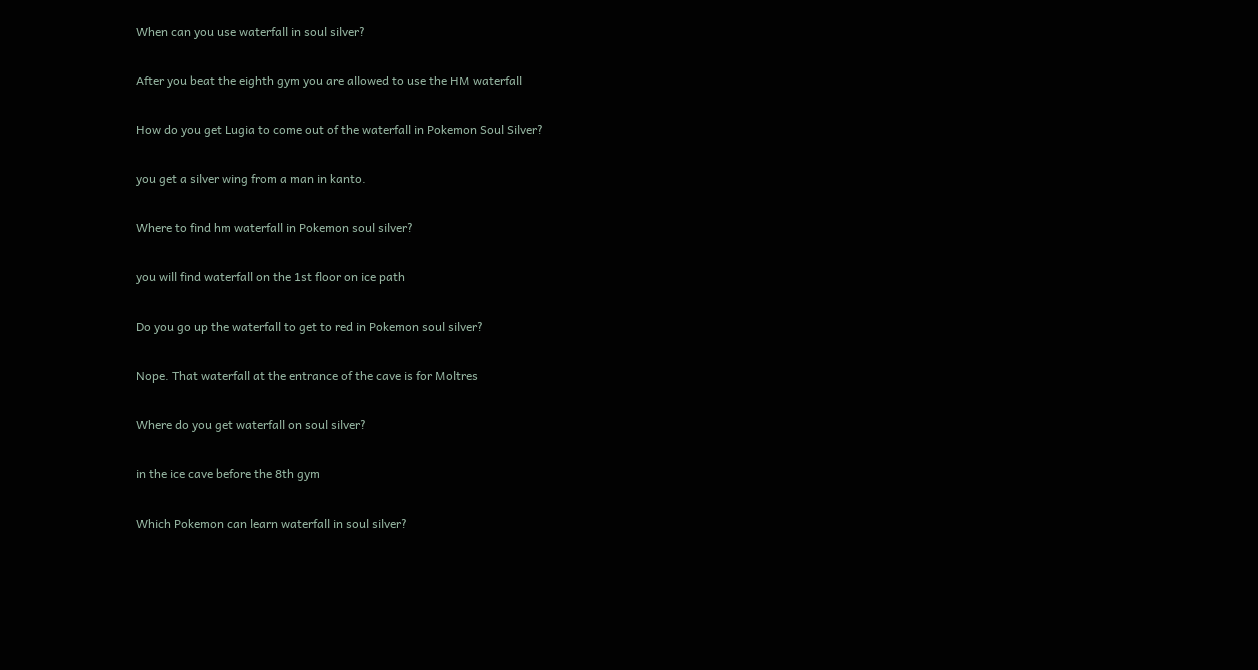When can you use waterfall in soul silver?

After you beat the eighth gym you are allowed to use the HM waterfall

How do you get Lugia to come out of the waterfall in Pokemon Soul Silver?

you get a silver wing from a man in kanto.

Where to find hm waterfall in Pokemon soul silver?

you will find waterfall on the 1st floor on ice path

Do you go up the waterfall to get to red in Pokemon soul silver?

Nope. That waterfall at the entrance of the cave is for Moltres

Where do you get waterfall on soul silver?

in the ice cave before the 8th gym

Which Pokemon can learn waterfall in soul silver?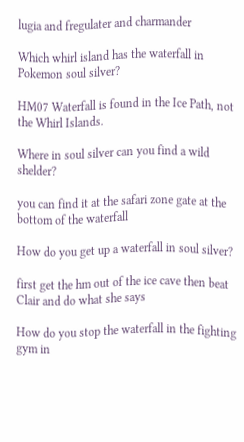lugia and fregulater and charmander

Which whirl island has the waterfall in Pokemon soul silver?

HM07 Waterfall is found in the Ice Path, not the Whirl Islands.

Where in soul silver can you find a wild shelder?

you can find it at the safari zone gate at the bottom of the waterfall

How do you get up a waterfall in soul silver?

first get the hm out of the ice cave then beat Clair and do what she says

How do you stop the waterfall in the fighting gym in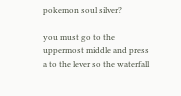pokemon soul silver?

you must go to the uppermost middle and press a to the lever so the waterfall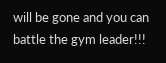will be gone and you can battle the gym leader!!!